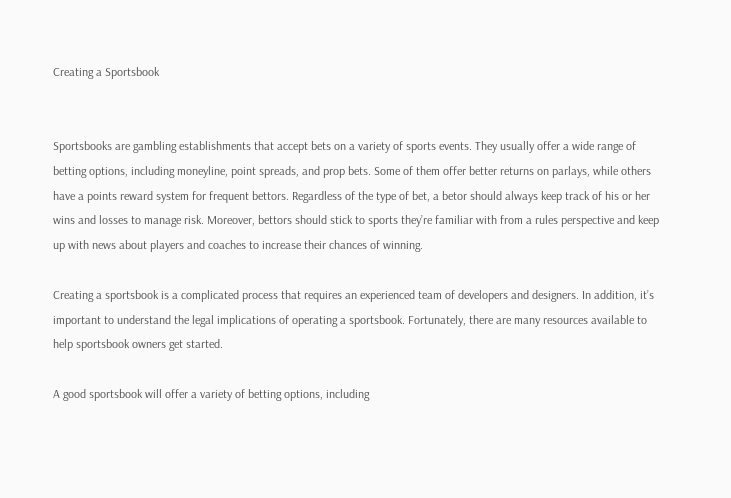Creating a Sportsbook


Sportsbooks are gambling establishments that accept bets on a variety of sports events. They usually offer a wide range of betting options, including moneyline, point spreads, and prop bets. Some of them offer better returns on parlays, while others have a points reward system for frequent bettors. Regardless of the type of bet, a betor should always keep track of his or her wins and losses to manage risk. Moreover, bettors should stick to sports they’re familiar with from a rules perspective and keep up with news about players and coaches to increase their chances of winning.

Creating a sportsbook is a complicated process that requires an experienced team of developers and designers. In addition, it’s important to understand the legal implications of operating a sportsbook. Fortunately, there are many resources available to help sportsbook owners get started.

A good sportsbook will offer a variety of betting options, including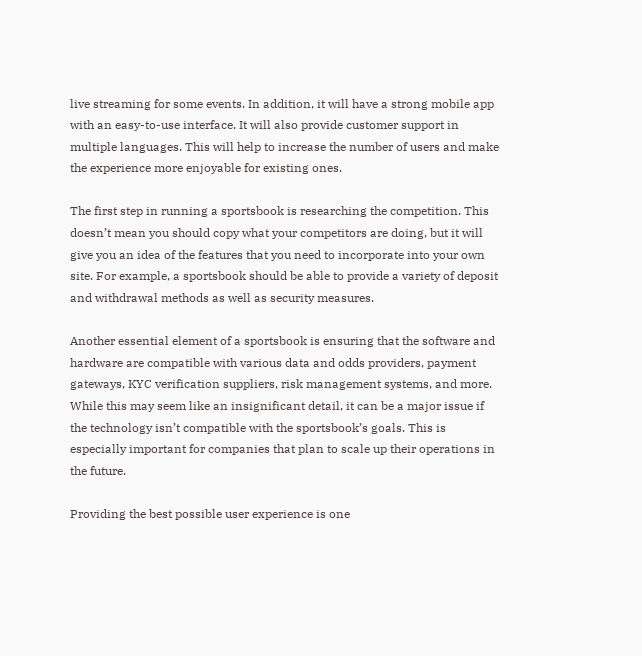live streaming for some events. In addition, it will have a strong mobile app with an easy-to-use interface. It will also provide customer support in multiple languages. This will help to increase the number of users and make the experience more enjoyable for existing ones.

The first step in running a sportsbook is researching the competition. This doesn’t mean you should copy what your competitors are doing, but it will give you an idea of the features that you need to incorporate into your own site. For example, a sportsbook should be able to provide a variety of deposit and withdrawal methods as well as security measures.

Another essential element of a sportsbook is ensuring that the software and hardware are compatible with various data and odds providers, payment gateways, KYC verification suppliers, risk management systems, and more. While this may seem like an insignificant detail, it can be a major issue if the technology isn’t compatible with the sportsbook’s goals. This is especially important for companies that plan to scale up their operations in the future.

Providing the best possible user experience is one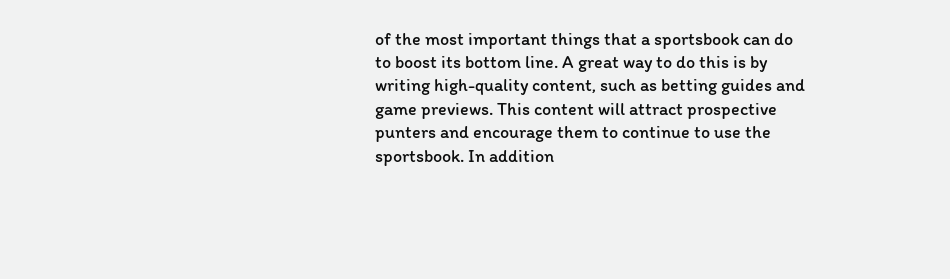of the most important things that a sportsbook can do to boost its bottom line. A great way to do this is by writing high-quality content, such as betting guides and game previews. This content will attract prospective punters and encourage them to continue to use the sportsbook. In addition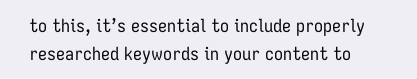to this, it’s essential to include properly researched keywords in your content to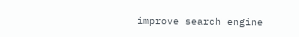improve search engine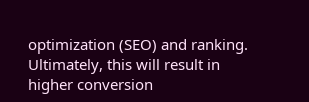optimization (SEO) and ranking. Ultimately, this will result in higher conversion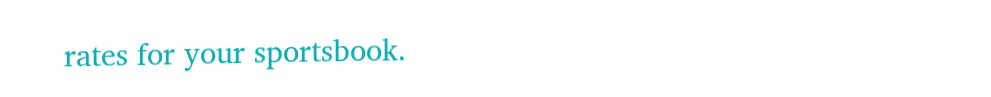rates for your sportsbook.